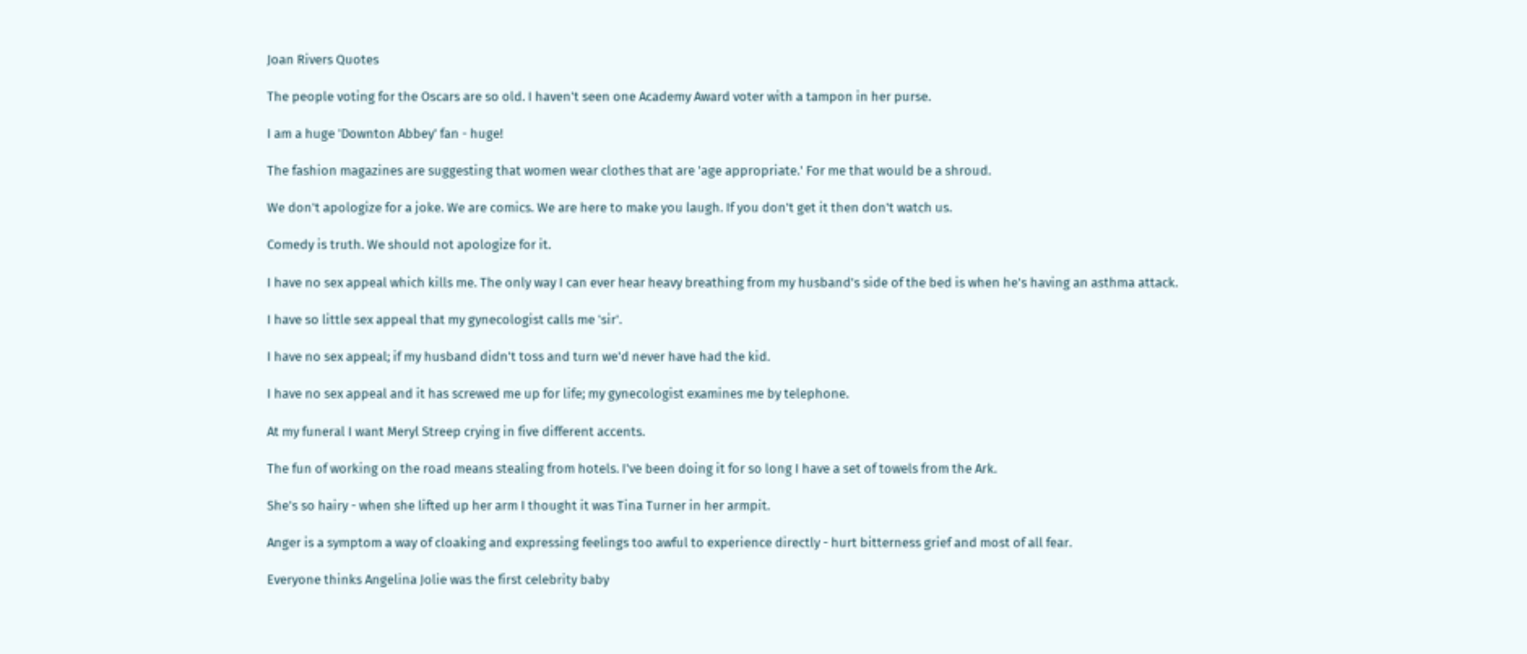Joan Rivers Quotes

The people voting for the Oscars are so old. I haven't seen one Academy Award voter with a tampon in her purse.

I am a huge 'Downton Abbey' fan - huge!

The fashion magazines are suggesting that women wear clothes that are 'age appropriate.' For me that would be a shroud.

We don't apologize for a joke. We are comics. We are here to make you laugh. If you don't get it then don't watch us.

Comedy is truth. We should not apologize for it.

I have no sex appeal which kills me. The only way I can ever hear heavy breathing from my husband's side of the bed is when he's having an asthma attack.

I have so little sex appeal that my gynecologist calls me 'sir'.

I have no sex appeal; if my husband didn't toss and turn we'd never have had the kid.

I have no sex appeal and it has screwed me up for life; my gynecologist examines me by telephone.

At my funeral I want Meryl Streep crying in five different accents.

The fun of working on the road means stealing from hotels. I've been doing it for so long I have a set of towels from the Ark.

She's so hairy - when she lifted up her arm I thought it was Tina Turner in her armpit.

Anger is a symptom a way of cloaking and expressing feelings too awful to experience directly - hurt bitterness grief and most of all fear.

Everyone thinks Angelina Jolie was the first celebrity baby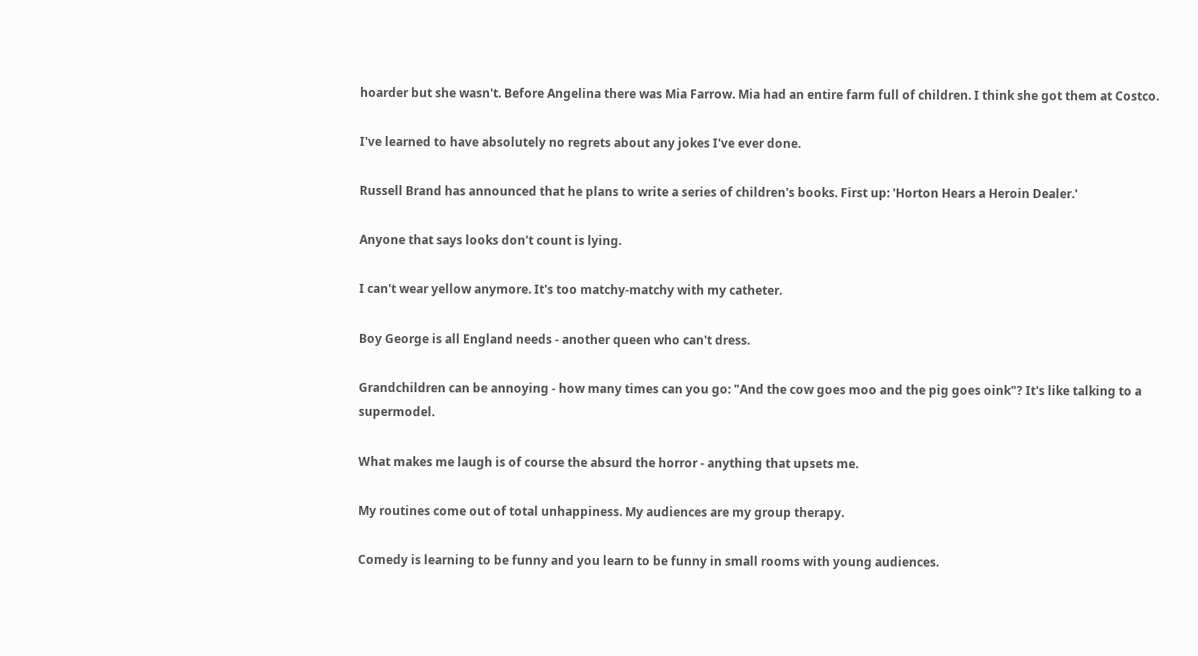hoarder but she wasn't. Before Angelina there was Mia Farrow. Mia had an entire farm full of children. I think she got them at Costco.

I've learned to have absolutely no regrets about any jokes I've ever done.

Russell Brand has announced that he plans to write a series of children's books. First up: 'Horton Hears a Heroin Dealer.'

Anyone that says looks don't count is lying.

I can't wear yellow anymore. It's too matchy-matchy with my catheter.

Boy George is all England needs - another queen who can't dress.

Grandchildren can be annoying - how many times can you go: "And the cow goes moo and the pig goes oink"? It's like talking to a supermodel.

What makes me laugh is of course the absurd the horror - anything that upsets me.

My routines come out of total unhappiness. My audiences are my group therapy.

Comedy is learning to be funny and you learn to be funny in small rooms with young audiences.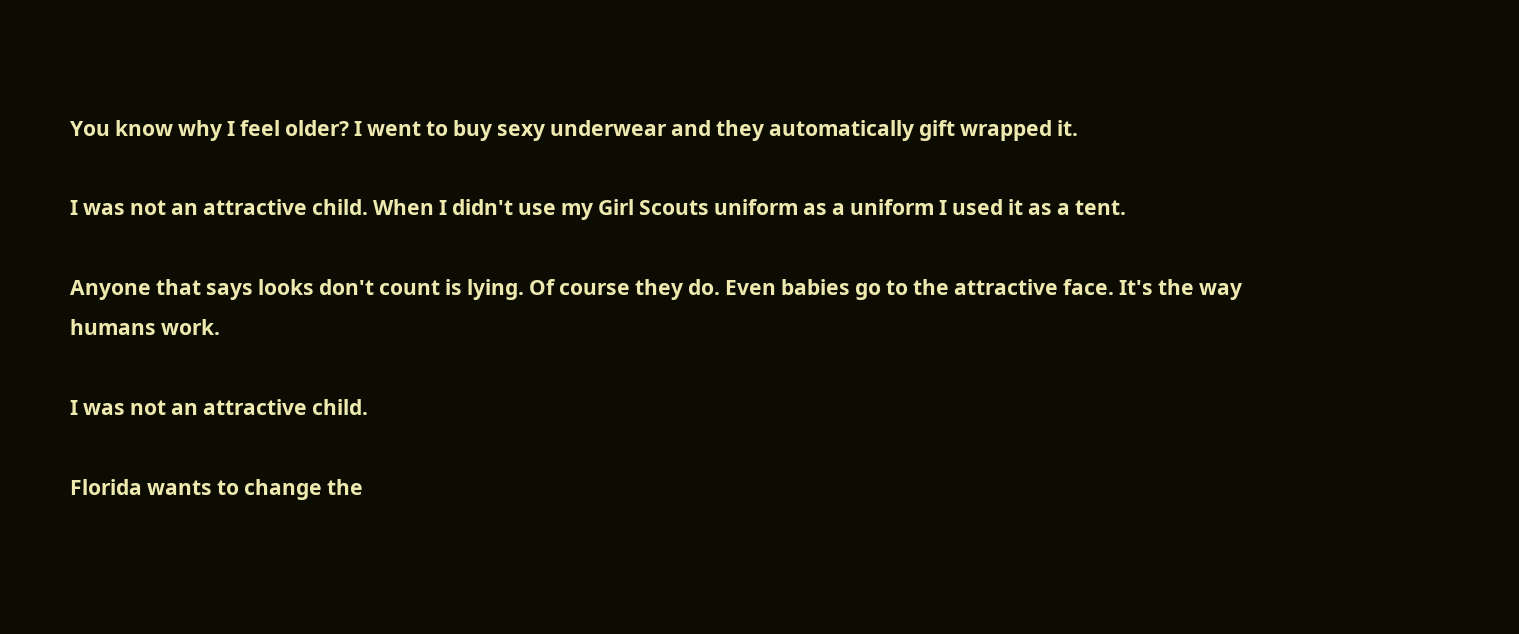You know why I feel older? I went to buy sexy underwear and they automatically gift wrapped it.

I was not an attractive child. When I didn't use my Girl Scouts uniform as a uniform I used it as a tent.

Anyone that says looks don't count is lying. Of course they do. Even babies go to the attractive face. It's the way humans work.

I was not an attractive child.

Florida wants to change the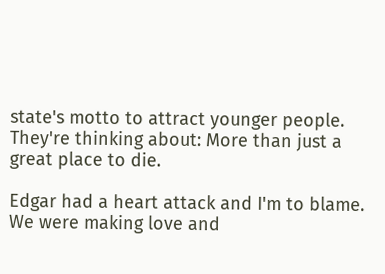state's motto to attract younger people. They're thinking about: More than just a great place to die.

Edgar had a heart attack and I'm to blame. We were making love and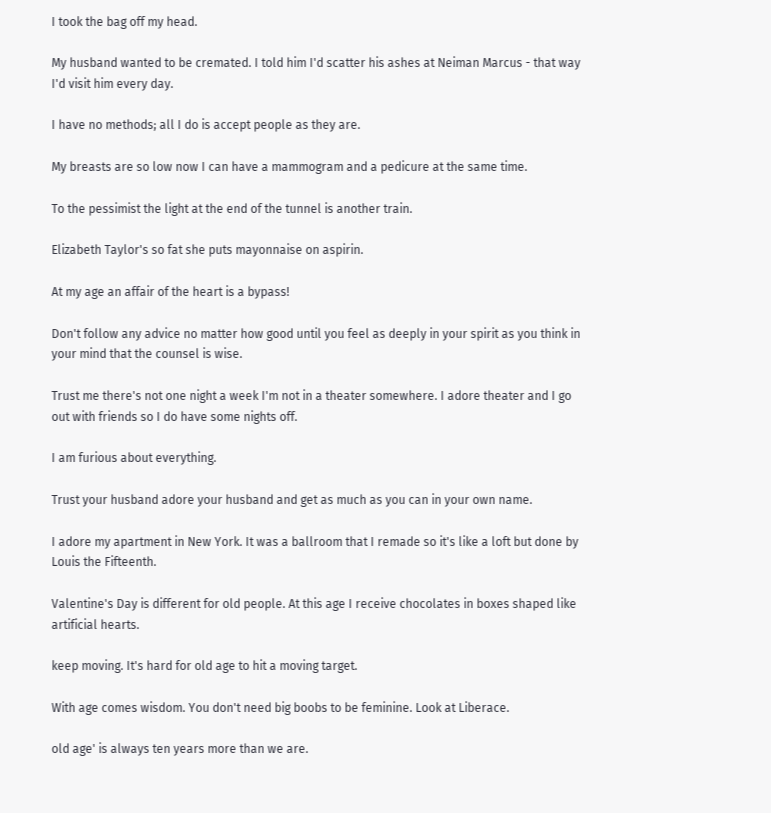I took the bag off my head.

My husband wanted to be cremated. I told him I'd scatter his ashes at Neiman Marcus - that way I'd visit him every day.

I have no methods; all I do is accept people as they are.

My breasts are so low now I can have a mammogram and a pedicure at the same time.

To the pessimist the light at the end of the tunnel is another train.

Elizabeth Taylor's so fat she puts mayonnaise on aspirin.

At my age an affair of the heart is a bypass!

Don't follow any advice no matter how good until you feel as deeply in your spirit as you think in your mind that the counsel is wise.

Trust me there's not one night a week I'm not in a theater somewhere. I adore theater and I go out with friends so I do have some nights off.

I am furious about everything.

Trust your husband adore your husband and get as much as you can in your own name.

I adore my apartment in New York. It was a ballroom that I remade so it's like a loft but done by Louis the Fifteenth.

Valentine's Day is different for old people. At this age I receive chocolates in boxes shaped like artificial hearts.

keep moving. It's hard for old age to hit a moving target.

With age comes wisdom. You don't need big boobs to be feminine. Look at Liberace.

old age' is always ten years more than we are.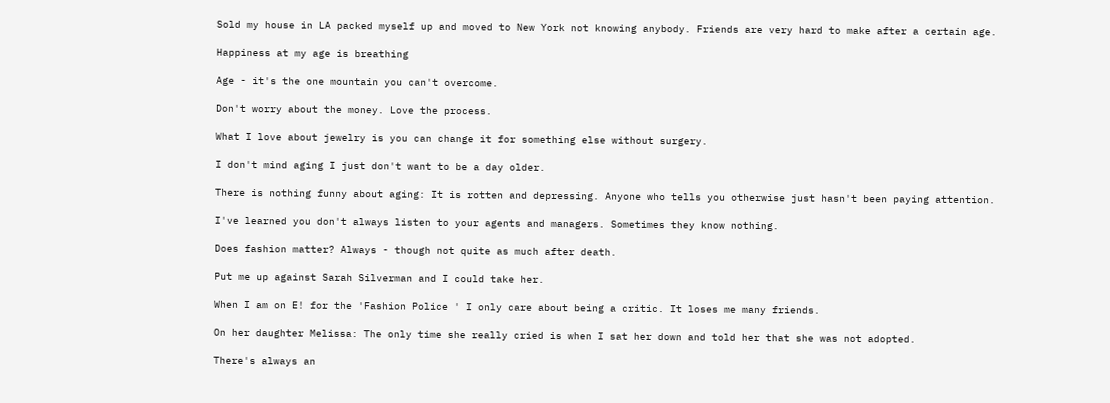Sold my house in LA packed myself up and moved to New York not knowing anybody. Friends are very hard to make after a certain age.

Happiness at my age is breathing

Age - it's the one mountain you can't overcome.

Don't worry about the money. Love the process.

What I love about jewelry is you can change it for something else without surgery.

I don't mind aging I just don't want to be a day older.

There is nothing funny about aging: It is rotten and depressing. Anyone who tells you otherwise just hasn't been paying attention.

I've learned you don't always listen to your agents and managers. Sometimes they know nothing.

Does fashion matter? Always - though not quite as much after death.

Put me up against Sarah Silverman and I could take her.

When I am on E! for the 'Fashion Police ' I only care about being a critic. It loses me many friends.

On her daughter Melissa: The only time she really cried is when I sat her down and told her that she was not adopted.

There's always an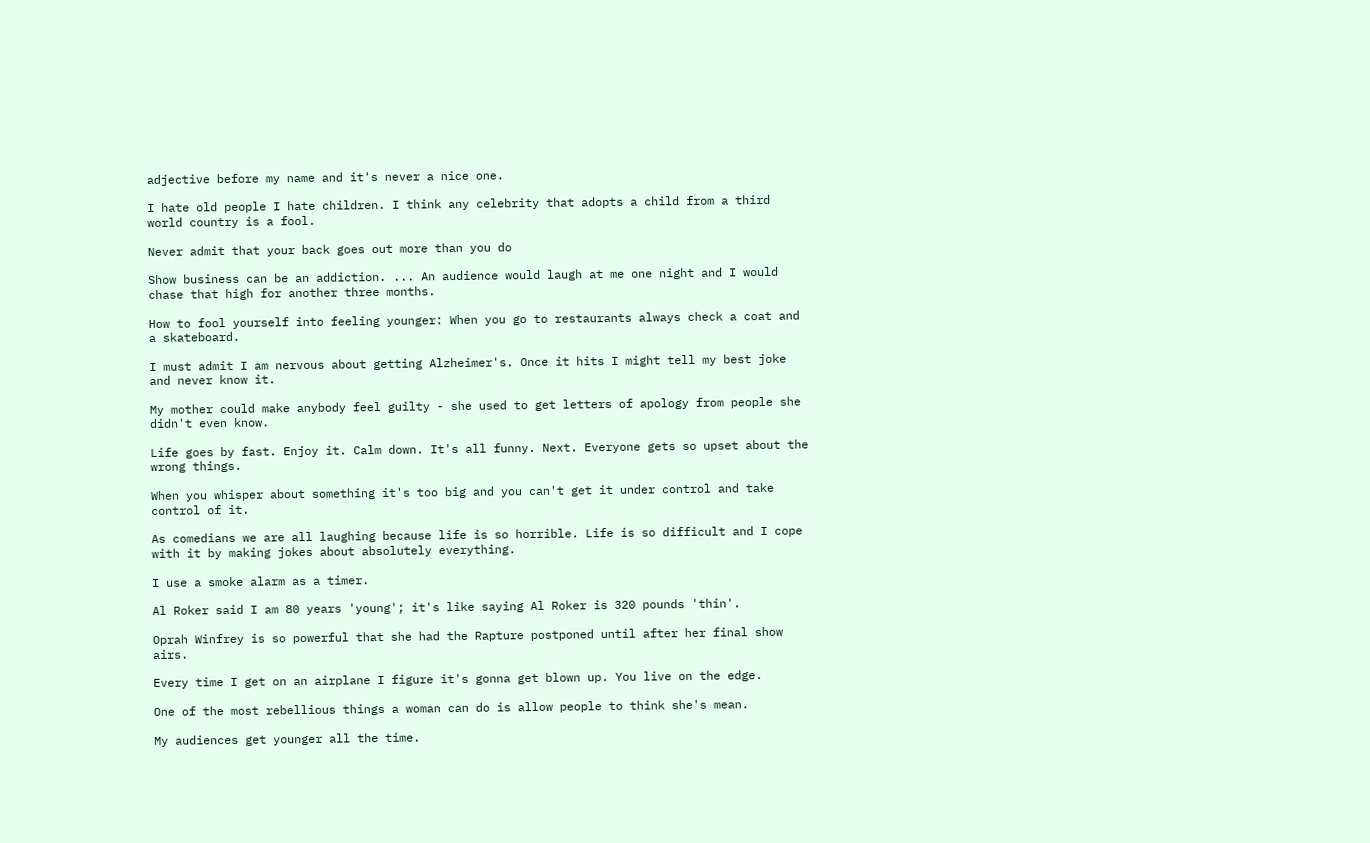adjective before my name and it's never a nice one.

I hate old people I hate children. I think any celebrity that adopts a child from a third world country is a fool.

Never admit that your back goes out more than you do

Show business can be an addiction. ... An audience would laugh at me one night and I would chase that high for another three months.

How to fool yourself into feeling younger: When you go to restaurants always check a coat and a skateboard.

I must admit I am nervous about getting Alzheimer's. Once it hits I might tell my best joke and never know it.

My mother could make anybody feel guilty - she used to get letters of apology from people she didn't even know.

Life goes by fast. Enjoy it. Calm down. It's all funny. Next. Everyone gets so upset about the wrong things.

When you whisper about something it's too big and you can't get it under control and take control of it.

As comedians we are all laughing because life is so horrible. Life is so difficult and I cope with it by making jokes about absolutely everything.

I use a smoke alarm as a timer.

Al Roker said I am 80 years 'young'; it's like saying Al Roker is 320 pounds 'thin'.

Oprah Winfrey is so powerful that she had the Rapture postponed until after her final show airs.

Every time I get on an airplane I figure it's gonna get blown up. You live on the edge.

One of the most rebellious things a woman can do is allow people to think she's mean.

My audiences get younger all the time.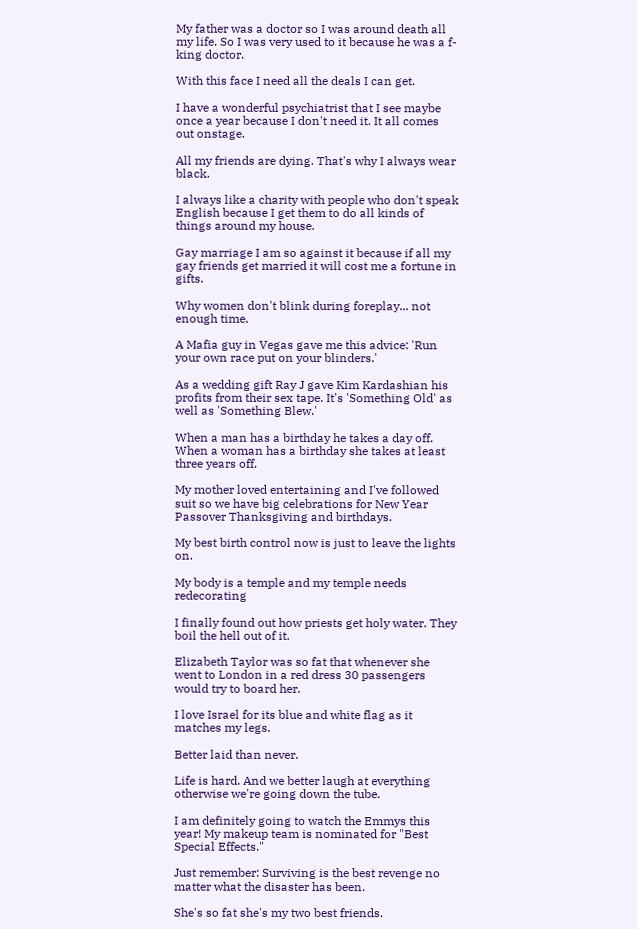My father was a doctor so I was around death all my life. So I was very used to it because he was a f-king doctor.

With this face I need all the deals I can get.

I have a wonderful psychiatrist that I see maybe once a year because I don't need it. It all comes out onstage.

All my friends are dying. That's why I always wear black.

I always like a charity with people who don't speak English because I get them to do all kinds of things around my house.

Gay marriage I am so against it because if all my gay friends get married it will cost me a fortune in gifts.

Why women don't blink during foreplay... not enough time.

A Mafia guy in Vegas gave me this advice: 'Run your own race put on your blinders.'

As a wedding gift Ray J gave Kim Kardashian his profits from their sex tape. It's 'Something Old' as well as 'Something Blew.'

When a man has a birthday he takes a day off. When a woman has a birthday she takes at least three years off.

My mother loved entertaining and I've followed suit so we have big celebrations for New Year Passover Thanksgiving and birthdays.

My best birth control now is just to leave the lights on.

My body is a temple and my temple needs redecorating

I finally found out how priests get holy water. They boil the hell out of it.

Elizabeth Taylor was so fat that whenever she went to London in a red dress 30 passengers would try to board her.

I love Israel for its blue and white flag as it matches my legs.

Better laid than never.

Life is hard. And we better laugh at everything otherwise we're going down the tube.

I am definitely going to watch the Emmys this year! My makeup team is nominated for "Best Special Effects."

Just remember: Surviving is the best revenge no matter what the disaster has been.

She's so fat she's my two best friends.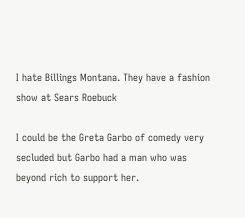I hate Billings Montana. They have a fashion show at Sears Roebuck

I could be the Greta Garbo of comedy very secluded but Garbo had a man who was beyond rich to support her.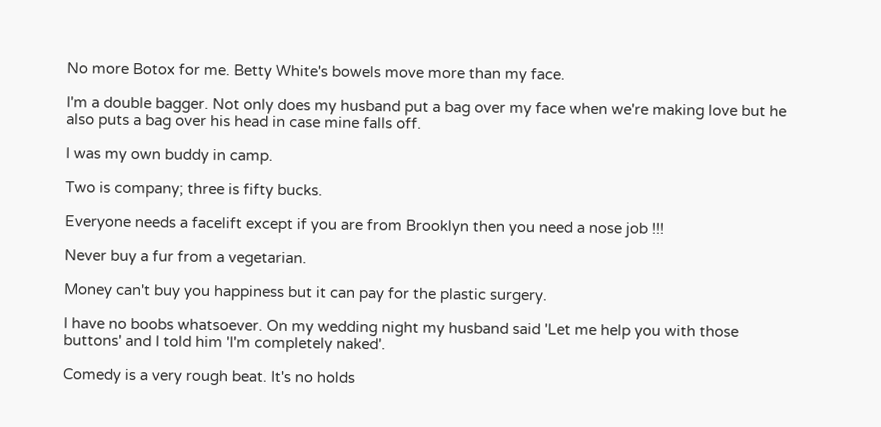No more Botox for me. Betty White's bowels move more than my face.

I'm a double bagger. Not only does my husband put a bag over my face when we're making love but he also puts a bag over his head in case mine falls off.

I was my own buddy in camp.

Two is company; three is fifty bucks.

Everyone needs a facelift except if you are from Brooklyn then you need a nose job !!!

Never buy a fur from a vegetarian.

Money can't buy you happiness but it can pay for the plastic surgery.

I have no boobs whatsoever. On my wedding night my husband said 'Let me help you with those buttons' and I told him 'I'm completely naked'.

Comedy is a very rough beat. It's no holds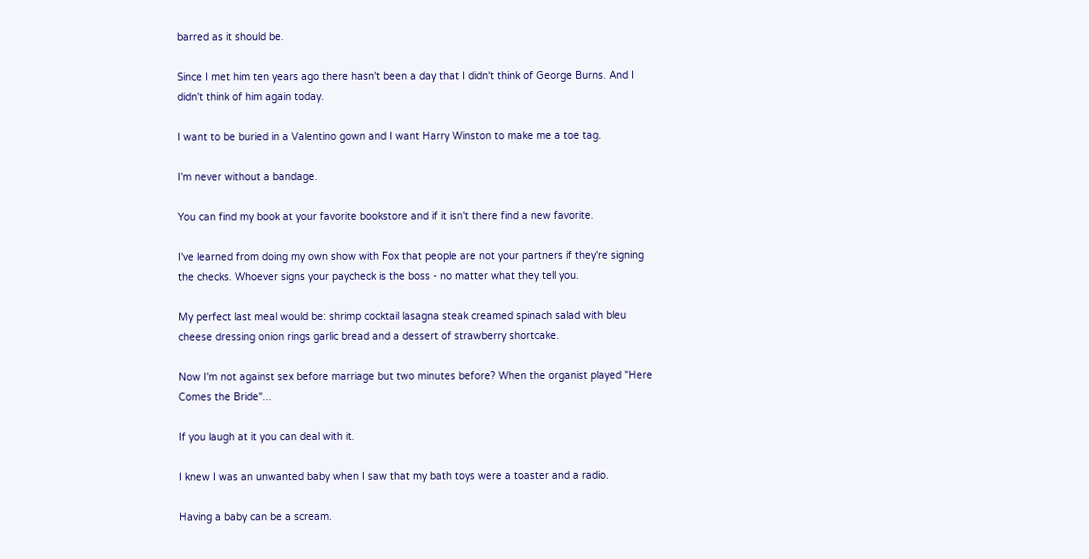barred as it should be.

Since I met him ten years ago there hasn't been a day that I didn't think of George Burns. And I didn't think of him again today.

I want to be buried in a Valentino gown and I want Harry Winston to make me a toe tag.

I'm never without a bandage.

You can find my book at your favorite bookstore and if it isn't there find a new favorite.

I've learned from doing my own show with Fox that people are not your partners if they're signing the checks. Whoever signs your paycheck is the boss - no matter what they tell you.

My perfect last meal would be: shrimp cocktail lasagna steak creamed spinach salad with bleu cheese dressing onion rings garlic bread and a dessert of strawberry shortcake.

Now I'm not against sex before marriage but two minutes before? When the organist played "Here Comes the Bride"...

If you laugh at it you can deal with it.

I knew I was an unwanted baby when I saw that my bath toys were a toaster and a radio.

Having a baby can be a scream.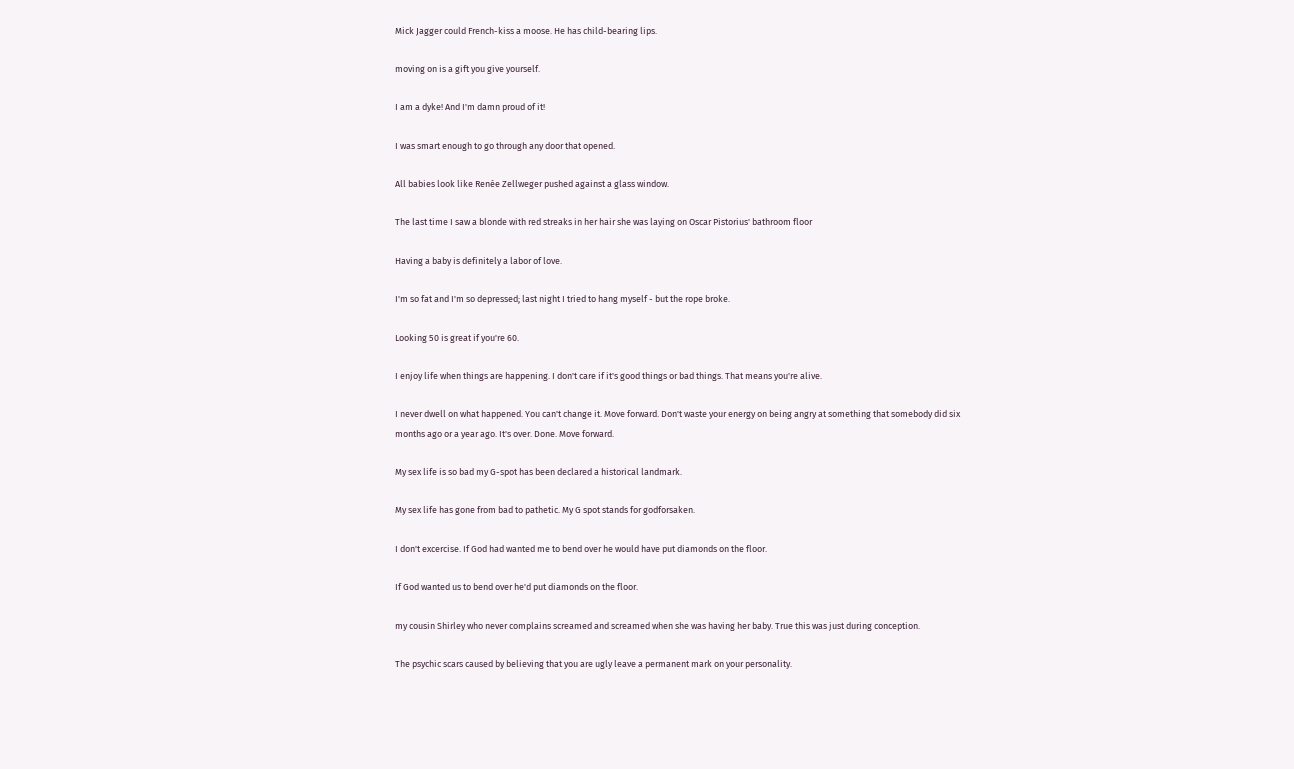Mick Jagger could French-kiss a moose. He has child-bearing lips.

moving on is a gift you give yourself.

I am a dyke! And I'm damn proud of it!

I was smart enough to go through any door that opened.

All babies look like Renée Zellweger pushed against a glass window.

The last time I saw a blonde with red streaks in her hair she was laying on Oscar Pistorius' bathroom floor

Having a baby is definitely a labor of love.

I'm so fat and I'm so depressed; last night I tried to hang myself - but the rope broke.

Looking 50 is great if you're 60.

I enjoy life when things are happening. I don't care if it's good things or bad things. That means you're alive.

I never dwell on what happened. You can't change it. Move forward. Don't waste your energy on being angry at something that somebody did six months ago or a year ago. It's over. Done. Move forward.

My sex life is so bad my G-spot has been declared a historical landmark.

My sex life has gone from bad to pathetic. My G spot stands for godforsaken.

I don't excercise. If God had wanted me to bend over he would have put diamonds on the floor.

If God wanted us to bend over he'd put diamonds on the floor.

my cousin Shirley who never complains screamed and screamed when she was having her baby. True this was just during conception.

The psychic scars caused by believing that you are ugly leave a permanent mark on your personality.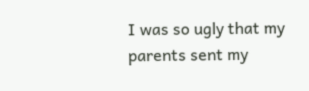I was so ugly that my parents sent my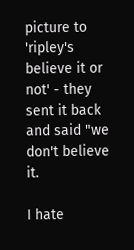picture to 'ripley's believe it or not' - they sent it back and said "we don't believe it.

I hate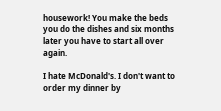housework! You make the beds you do the dishes and six months later you have to start all over again.

I hate McDonald's. I don't want to order my dinner by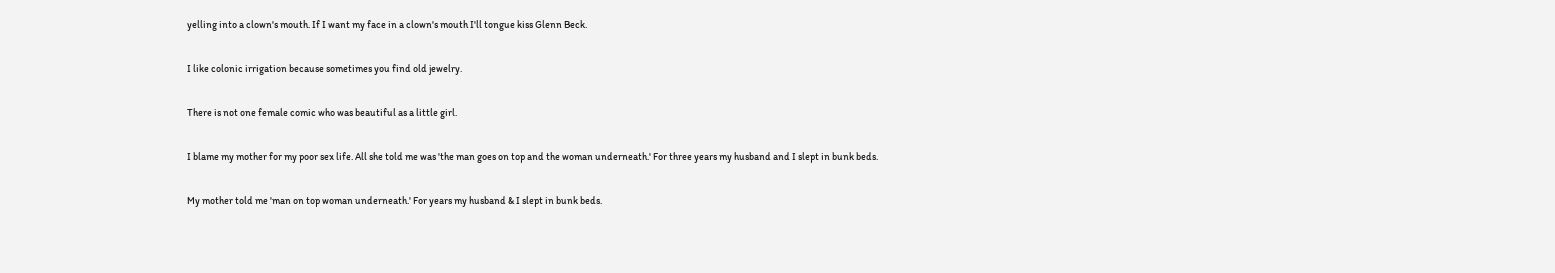yelling into a clown's mouth. If I want my face in a clown's mouth I'll tongue kiss Glenn Beck.

I like colonic irrigation because sometimes you find old jewelry.

There is not one female comic who was beautiful as a little girl.

I blame my mother for my poor sex life. All she told me was 'the man goes on top and the woman underneath.' For three years my husband and I slept in bunk beds.

My mother told me 'man on top woman underneath.' For years my husband & I slept in bunk beds.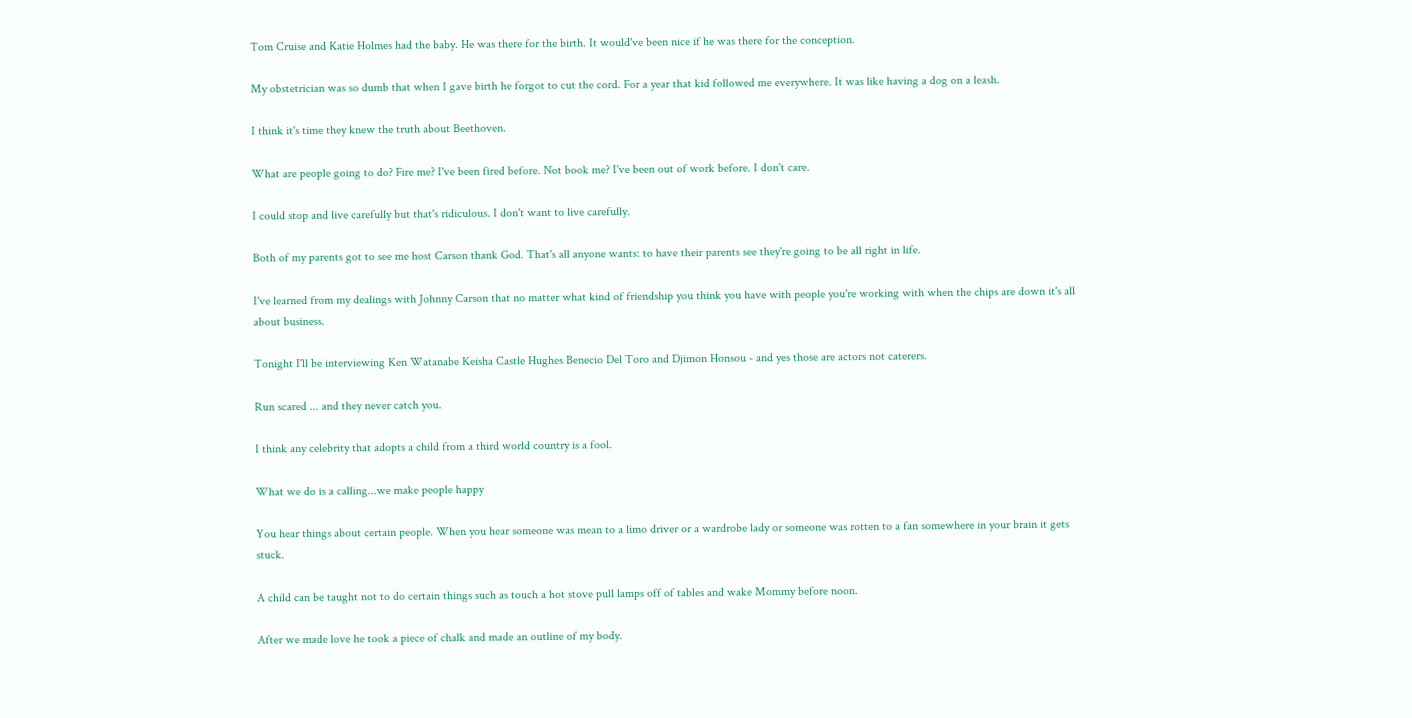Tom Cruise and Katie Holmes had the baby. He was there for the birth. It would've been nice if he was there for the conception.

My obstetrician was so dumb that when I gave birth he forgot to cut the cord. For a year that kid followed me everywhere. It was like having a dog on a leash.

I think it's time they knew the truth about Beethoven.

What are people going to do? Fire me? I've been fired before. Not book me? I've been out of work before. I don't care.

I could stop and live carefully but that's ridiculous. I don't want to live carefully.

Both of my parents got to see me host Carson thank God. That's all anyone wants: to have their parents see they're going to be all right in life.

I've learned from my dealings with Johnny Carson that no matter what kind of friendship you think you have with people you're working with when the chips are down it's all about business.

Tonight I'll be interviewing Ken Watanabe Keisha Castle Hughes Benecio Del Toro and Djimon Honsou - and yes those are actors not caterers.

Run scared ... and they never catch you.

I think any celebrity that adopts a child from a third world country is a fool.

What we do is a calling...we make people happy

You hear things about certain people. When you hear someone was mean to a limo driver or a wardrobe lady or someone was rotten to a fan somewhere in your brain it gets stuck.

A child can be taught not to do certain things such as touch a hot stove pull lamps off of tables and wake Mommy before noon.

After we made love he took a piece of chalk and made an outline of my body.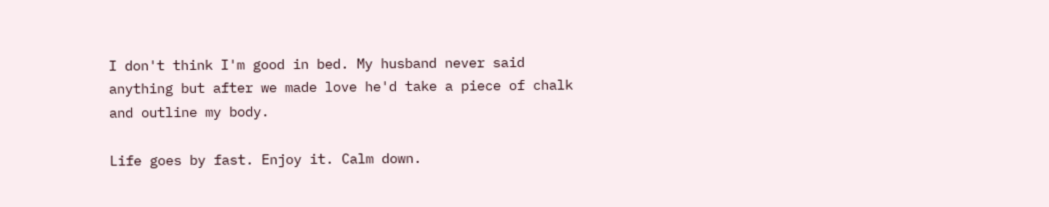I don't think I'm good in bed. My husband never said anything but after we made love he'd take a piece of chalk and outline my body.

Life goes by fast. Enjoy it. Calm down.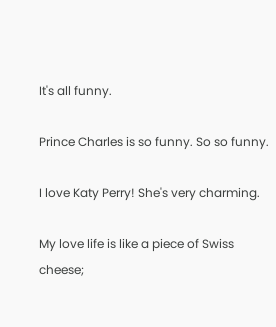It's all funny.

Prince Charles is so funny. So so funny.

I love Katy Perry! She's very charming.

My love life is like a piece of Swiss cheese;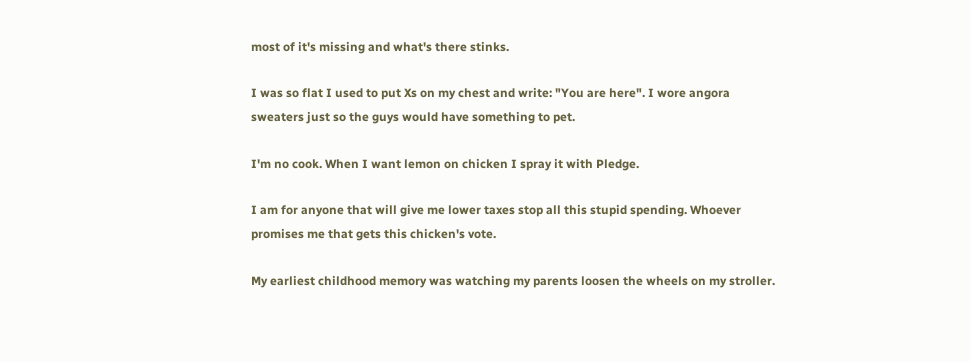most of it's missing and what's there stinks.

I was so flat I used to put Xs on my chest and write: "You are here". I wore angora sweaters just so the guys would have something to pet.

I'm no cook. When I want lemon on chicken I spray it with Pledge.

I am for anyone that will give me lower taxes stop all this stupid spending. Whoever promises me that gets this chicken's vote.

My earliest childhood memory was watching my parents loosen the wheels on my stroller.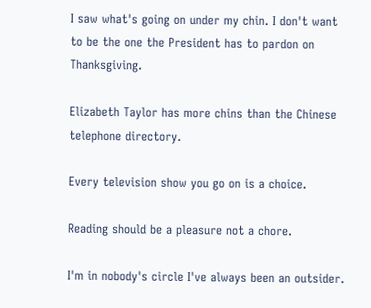I saw what's going on under my chin. I don't want to be the one the President has to pardon on Thanksgiving.

Elizabeth Taylor has more chins than the Chinese telephone directory.

Every television show you go on is a choice.

Reading should be a pleasure not a chore.

I'm in nobody's circle I've always been an outsider.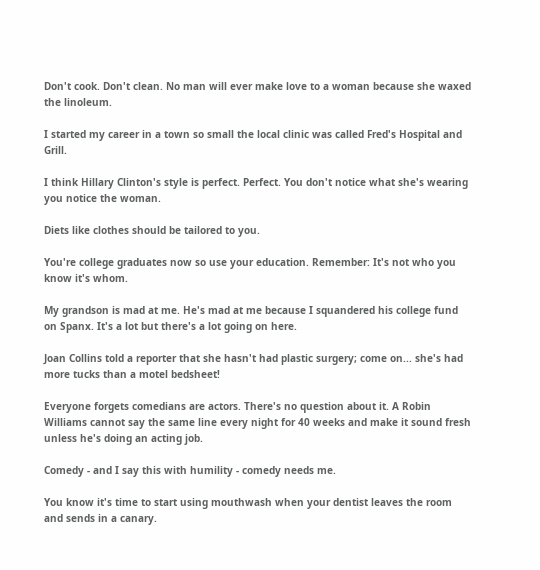Don't cook. Don't clean. No man will ever make love to a woman because she waxed the linoleum.

I started my career in a town so small the local clinic was called Fred's Hospital and Grill.

I think Hillary Clinton's style is perfect. Perfect. You don't notice what she's wearing you notice the woman.

Diets like clothes should be tailored to you.

You're college graduates now so use your education. Remember: It's not who you know it's whom.

My grandson is mad at me. He's mad at me because I squandered his college fund on Spanx. It's a lot but there's a lot going on here.

Joan Collins told a reporter that she hasn't had plastic surgery; come on... she's had more tucks than a motel bedsheet!

Everyone forgets comedians are actors. There's no question about it. A Robin Williams cannot say the same line every night for 40 weeks and make it sound fresh unless he's doing an acting job.

Comedy - and I say this with humility - comedy needs me.

You know it's time to start using mouthwash when your dentist leaves the room and sends in a canary.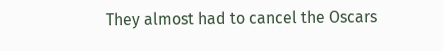They almost had to cancel the Oscars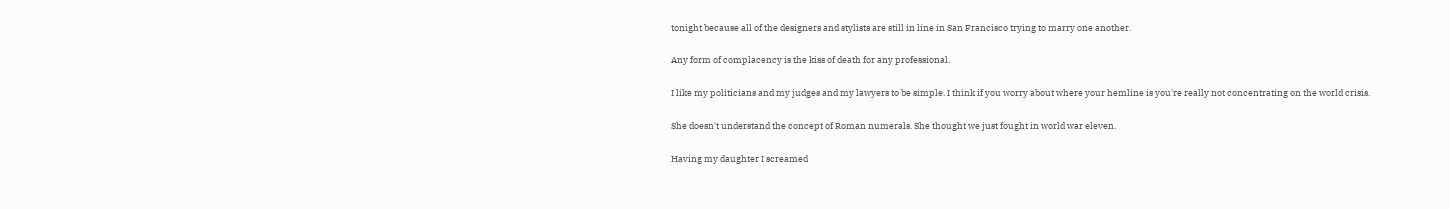tonight because all of the designers and stylists are still in line in San Francisco trying to marry one another.

Any form of complacency is the kiss of death for any professional.

I like my politicians and my judges and my lawyers to be simple. I think if you worry about where your hemline is you're really not concentrating on the world crisis.

She doesn't understand the concept of Roman numerals. She thought we just fought in world war eleven.

Having my daughter I screamed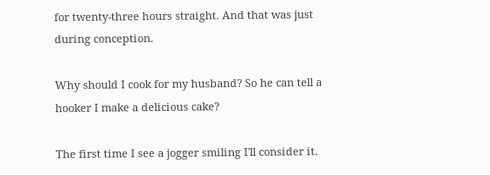for twenty-three hours straight. And that was just during conception.

Why should I cook for my husband? So he can tell a hooker I make a delicious cake?

The first time I see a jogger smiling I'll consider it.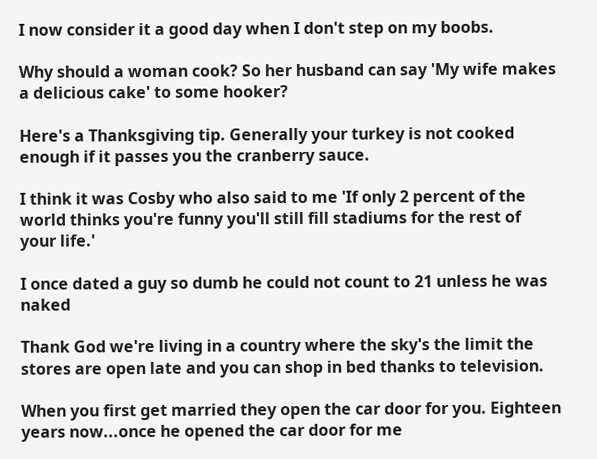I now consider it a good day when I don't step on my boobs.

Why should a woman cook? So her husband can say 'My wife makes a delicious cake' to some hooker?

Here's a Thanksgiving tip. Generally your turkey is not cooked enough if it passes you the cranberry sauce.

I think it was Cosby who also said to me 'If only 2 percent of the world thinks you're funny you'll still fill stadiums for the rest of your life.'

I once dated a guy so dumb he could not count to 21 unless he was naked

Thank God we're living in a country where the sky's the limit the stores are open late and you can shop in bed thanks to television.

When you first get married they open the car door for you. Eighteen years now...once he opened the car door for me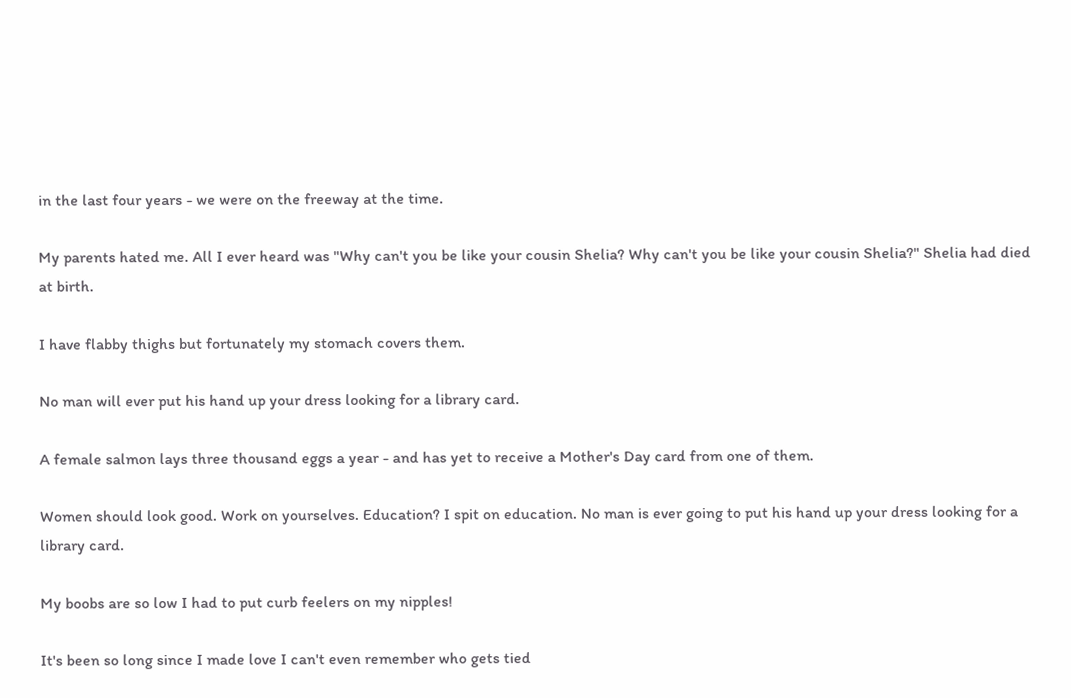in the last four years - we were on the freeway at the time.

My parents hated me. All I ever heard was "Why can't you be like your cousin Shelia? Why can't you be like your cousin Shelia?" Shelia had died at birth.

I have flabby thighs but fortunately my stomach covers them.

No man will ever put his hand up your dress looking for a library card.

A female salmon lays three thousand eggs a year - and has yet to receive a Mother's Day card from one of them.

Women should look good. Work on yourselves. Education? I spit on education. No man is ever going to put his hand up your dress looking for a library card.

My boobs are so low I had to put curb feelers on my nipples!

It's been so long since I made love I can't even remember who gets tied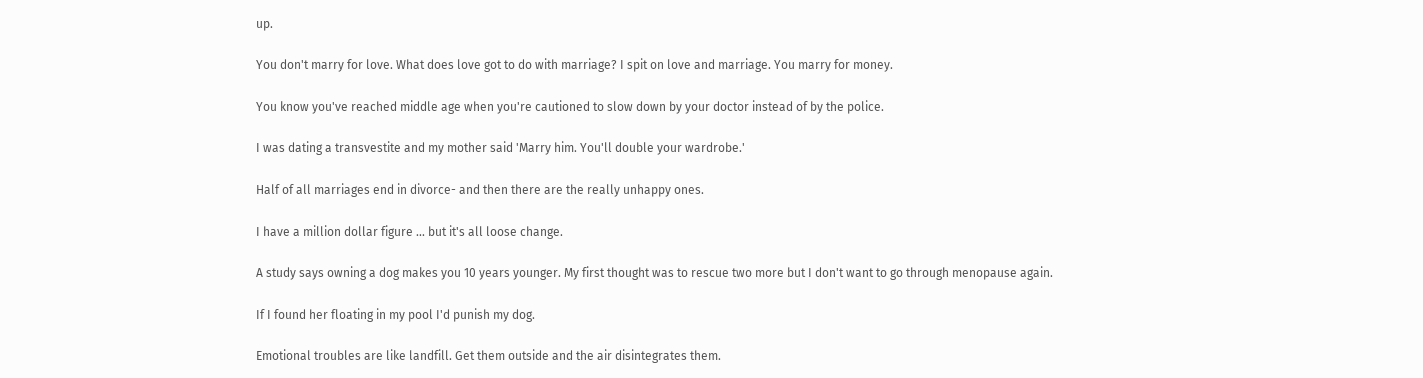up.

You don't marry for love. What does love got to do with marriage? I spit on love and marriage. You marry for money.

You know you've reached middle age when you're cautioned to slow down by your doctor instead of by the police.

I was dating a transvestite and my mother said 'Marry him. You'll double your wardrobe.'

Half of all marriages end in divorce- and then there are the really unhappy ones.

I have a million dollar figure ... but it's all loose change.

A study says owning a dog makes you 10 years younger. My first thought was to rescue two more but I don't want to go through menopause again.

If I found her floating in my pool I'd punish my dog.

Emotional troubles are like landfill. Get them outside and the air disintegrates them.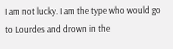I am not lucky. I am the type who would go to Lourdes and drown in the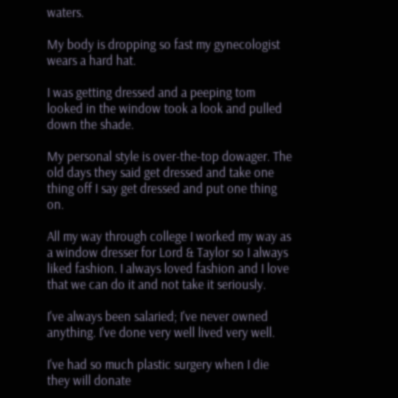waters.

My body is dropping so fast my gynecologist wears a hard hat.

I was getting dressed and a peeping tom looked in the window took a look and pulled down the shade.

My personal style is over-the-top dowager. The old days they said get dressed and take one thing off I say get dressed and put one thing on.

All my way through college I worked my way as a window dresser for Lord & Taylor so I always liked fashion. I always loved fashion and I love that we can do it and not take it seriously.

I've always been salaried; I've never owned anything. I've done very well lived very well.

I've had so much plastic surgery when I die they will donate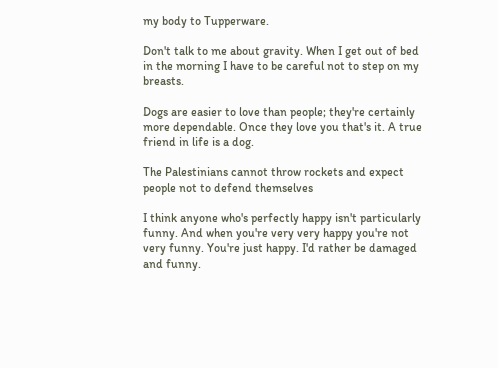my body to Tupperware.

Don't talk to me about gravity. When I get out of bed in the morning I have to be careful not to step on my breasts.

Dogs are easier to love than people; they're certainly more dependable. Once they love you that's it. A true friend in life is a dog.

The Palestinians cannot throw rockets and expect people not to defend themselves

I think anyone who's perfectly happy isn't particularly funny. And when you're very very happy you're not very funny. You're just happy. I'd rather be damaged and funny.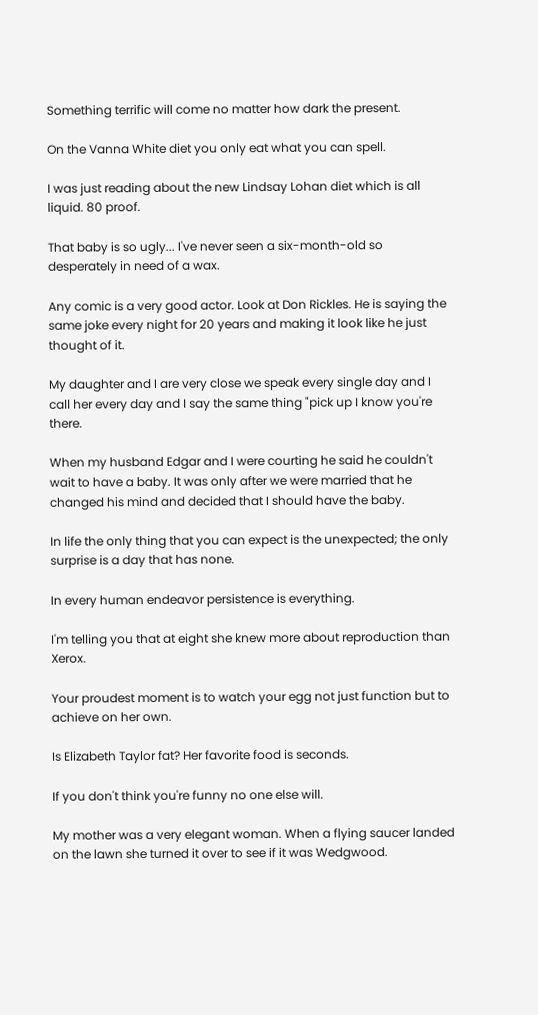Something terrific will come no matter how dark the present.

On the Vanna White diet you only eat what you can spell.

I was just reading about the new Lindsay Lohan diet which is all liquid. 80 proof.

That baby is so ugly... I've never seen a six-month-old so desperately in need of a wax.

Any comic is a very good actor. Look at Don Rickles. He is saying the same joke every night for 20 years and making it look like he just thought of it.

My daughter and I are very close we speak every single day and I call her every day and I say the same thing "pick up I know you're there.

When my husband Edgar and I were courting he said he couldn't wait to have a baby. It was only after we were married that he changed his mind and decided that I should have the baby.

In life the only thing that you can expect is the unexpected; the only surprise is a day that has none.

In every human endeavor persistence is everything.

I'm telling you that at eight she knew more about reproduction than Xerox.

Your proudest moment is to watch your egg not just function but to achieve on her own.

Is Elizabeth Taylor fat? Her favorite food is seconds.

If you don't think you're funny no one else will.

My mother was a very elegant woman. When a flying saucer landed on the lawn she turned it over to see if it was Wedgwood.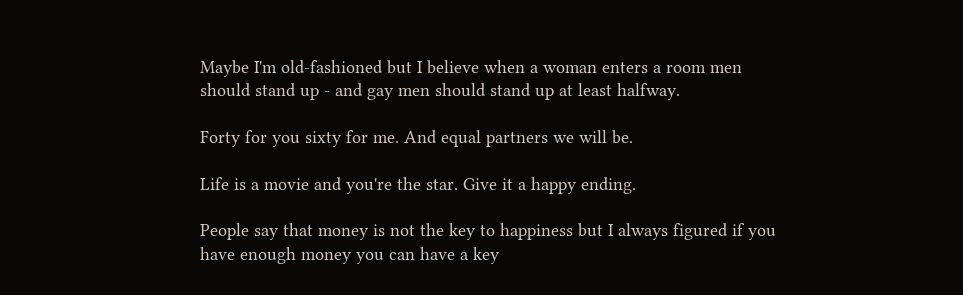Maybe I'm old-fashioned but I believe when a woman enters a room men should stand up - and gay men should stand up at least halfway.

Forty for you sixty for me. And equal partners we will be.

Life is a movie and you're the star. Give it a happy ending.

People say that money is not the key to happiness but I always figured if you have enough money you can have a key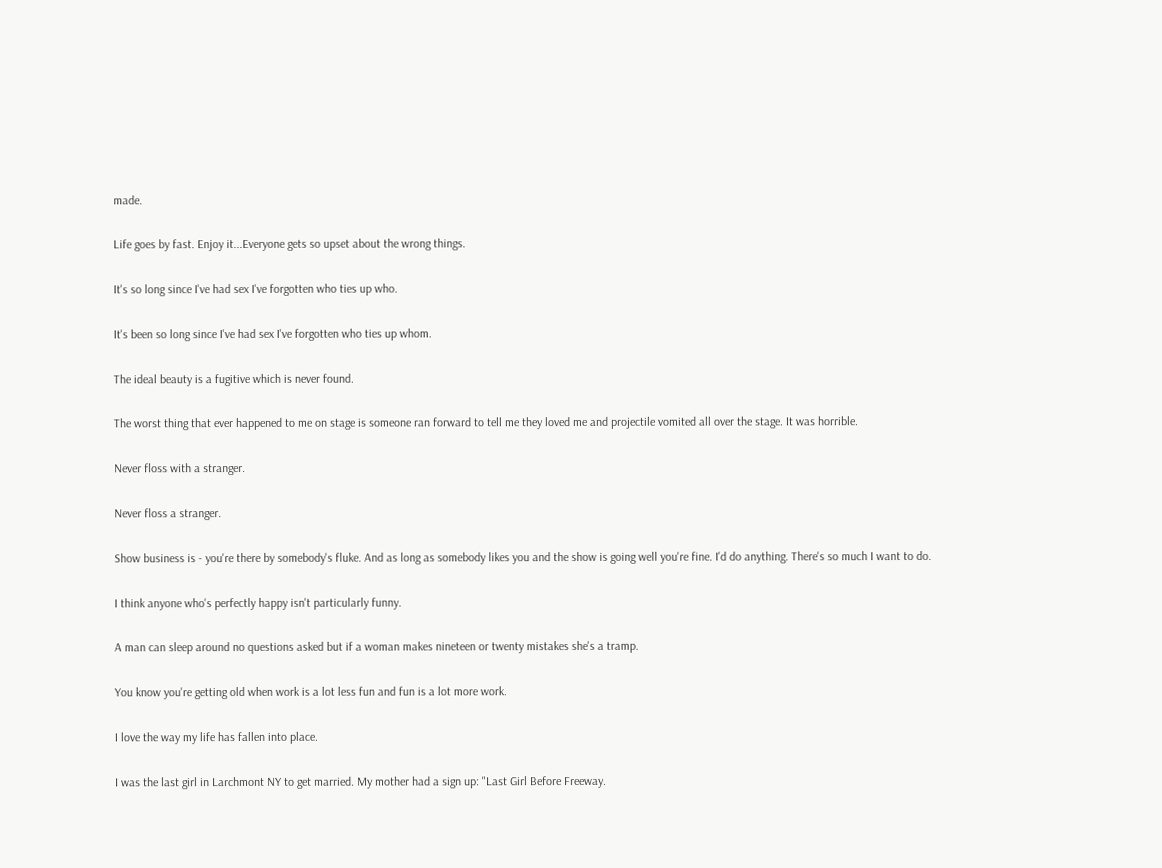made.

Life goes by fast. Enjoy it...Everyone gets so upset about the wrong things.

It's so long since I've had sex I've forgotten who ties up who.

It's been so long since I've had sex I've forgotten who ties up whom.

The ideal beauty is a fugitive which is never found.

The worst thing that ever happened to me on stage is someone ran forward to tell me they loved me and projectile vomited all over the stage. It was horrible.

Never floss with a stranger.

Never floss a stranger.

Show business is - you're there by somebody's fluke. And as long as somebody likes you and the show is going well you're fine. I'd do anything. There's so much I want to do.

I think anyone who's perfectly happy isn't particularly funny.

A man can sleep around no questions asked but if a woman makes nineteen or twenty mistakes she's a tramp.

You know you're getting old when work is a lot less fun and fun is a lot more work.

I love the way my life has fallen into place.

I was the last girl in Larchmont NY to get married. My mother had a sign up: "Last Girl Before Freeway.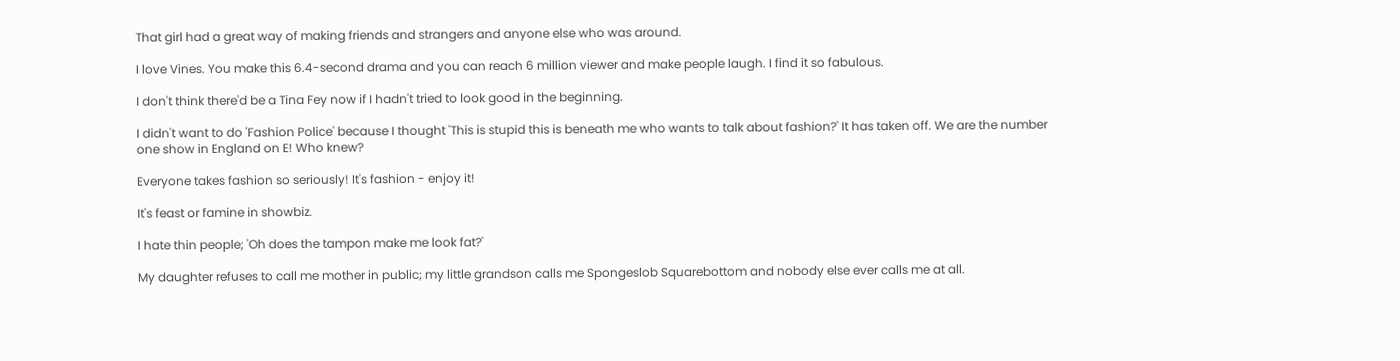That girl had a great way of making friends and strangers and anyone else who was around.

I love Vines. You make this 6.4-second drama and you can reach 6 million viewer and make people laugh. I find it so fabulous.

I don't think there'd be a Tina Fey now if I hadn't tried to look good in the beginning.

I didn't want to do 'Fashion Police' because I thought 'This is stupid this is beneath me who wants to talk about fashion?' It has taken off. We are the number one show in England on E! Who knew?

Everyone takes fashion so seriously! It's fashion - enjoy it!

It's feast or famine in showbiz.

I hate thin people; 'Oh does the tampon make me look fat?'

My daughter refuses to call me mother in public; my little grandson calls me Spongeslob Squarebottom and nobody else ever calls me at all.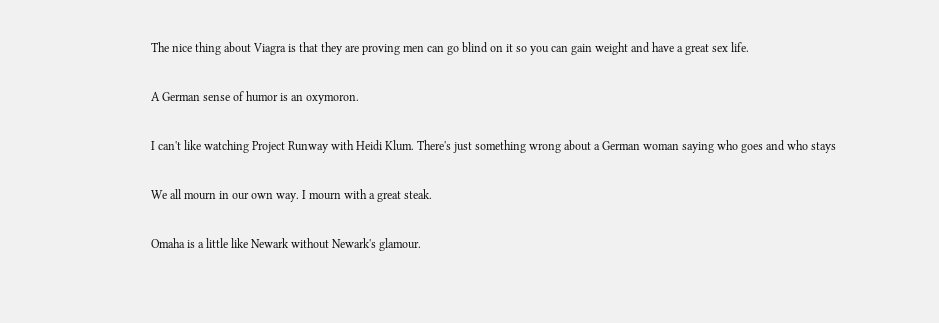The nice thing about Viagra is that they are proving men can go blind on it so you can gain weight and have a great sex life.

A German sense of humor is an oxymoron.

I can't like watching Project Runway with Heidi Klum. There's just something wrong about a German woman saying who goes and who stays

We all mourn in our own way. I mourn with a great steak.

Omaha is a little like Newark without Newark's glamour.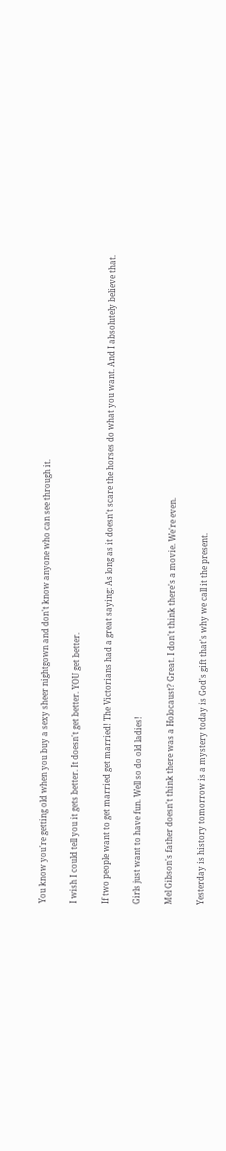You know you're getting old when you buy a sexy sheer nightgown and don't know anyone who can see through it.

I wish I could tell you it gets better. It doesn't get better. YOU get better.

If two people want to get married get married! The Victorians had a great saying: As long as it doesn't scare the horses do what you want. And I absolutely believe that.

Girls just want to have fun. Well so do old ladies!

Mel Gibson's father doesn't think there was a Holocaust? Great. I don't think there's a movie. We're even.

Yesterday is history tomorrow is a mystery today is God's gift that's why we call it the present.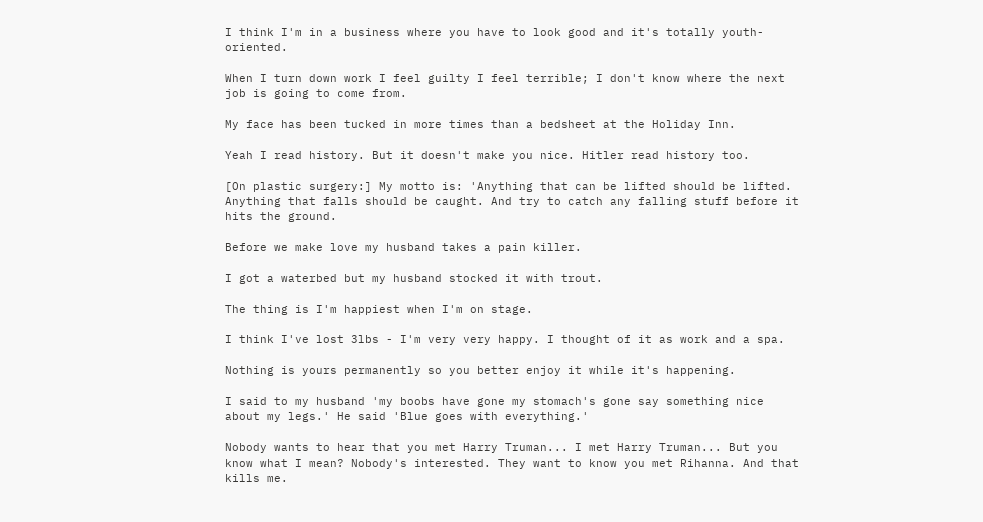I think I'm in a business where you have to look good and it's totally youth-oriented.

When I turn down work I feel guilty I feel terrible; I don't know where the next job is going to come from.

My face has been tucked in more times than a bedsheet at the Holiday Inn.

Yeah I read history. But it doesn't make you nice. Hitler read history too.

[On plastic surgery:] My motto is: 'Anything that can be lifted should be lifted. Anything that falls should be caught. And try to catch any falling stuff before it hits the ground.

Before we make love my husband takes a pain killer.

I got a waterbed but my husband stocked it with trout.

The thing is I'm happiest when I'm on stage.

I think I've lost 3lbs - I'm very very happy. I thought of it as work and a spa.

Nothing is yours permanently so you better enjoy it while it's happening.

I said to my husband 'my boobs have gone my stomach's gone say something nice about my legs.' He said 'Blue goes with everything.'

Nobody wants to hear that you met Harry Truman... I met Harry Truman... But you know what I mean? Nobody's interested. They want to know you met Rihanna. And that kills me.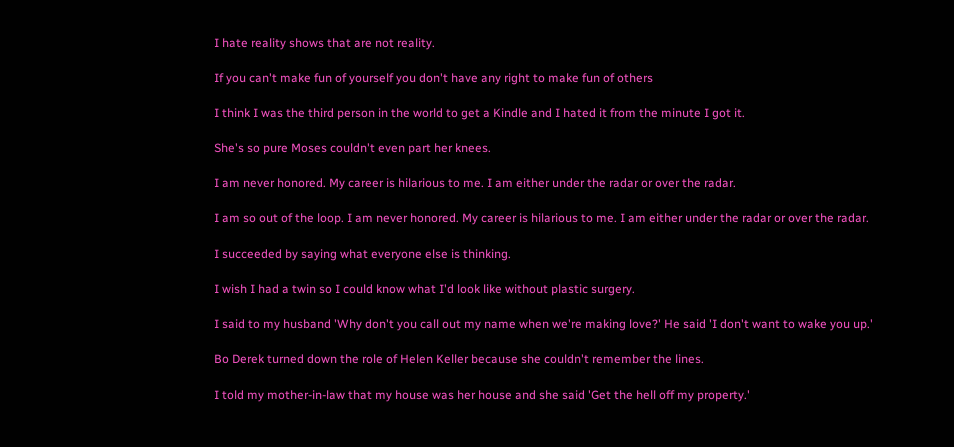I hate reality shows that are not reality.

If you can't make fun of yourself you don't have any right to make fun of others

I think I was the third person in the world to get a Kindle and I hated it from the minute I got it.

She's so pure Moses couldn't even part her knees.

I am never honored. My career is hilarious to me. I am either under the radar or over the radar.

I am so out of the loop. I am never honored. My career is hilarious to me. I am either under the radar or over the radar.

I succeeded by saying what everyone else is thinking.

I wish I had a twin so I could know what I'd look like without plastic surgery.

I said to my husband 'Why don't you call out my name when we're making love?' He said 'I don't want to wake you up.'

Bo Derek turned down the role of Helen Keller because she couldn't remember the lines.

I told my mother-in-law that my house was her house and she said 'Get the hell off my property.'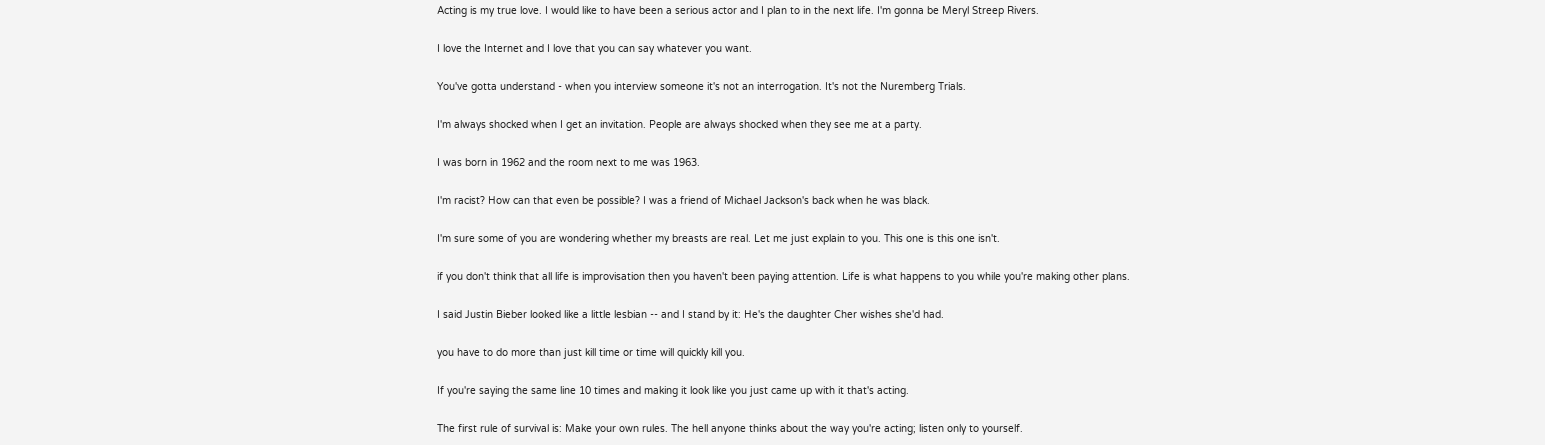Acting is my true love. I would like to have been a serious actor and I plan to in the next life. I'm gonna be Meryl Streep Rivers.

I love the Internet and I love that you can say whatever you want.

You've gotta understand - when you interview someone it's not an interrogation. It's not the Nuremberg Trials.

I'm always shocked when I get an invitation. People are always shocked when they see me at a party.

I was born in 1962 and the room next to me was 1963.

I'm racist? How can that even be possible? I was a friend of Michael Jackson's back when he was black.

I'm sure some of you are wondering whether my breasts are real. Let me just explain to you. This one is this one isn't.

if you don't think that all life is improvisation then you haven't been paying attention. Life is what happens to you while you're making other plans.

I said Justin Bieber looked like a little lesbian -- and I stand by it: He's the daughter Cher wishes she'd had.

you have to do more than just kill time or time will quickly kill you.

If you're saying the same line 10 times and making it look like you just came up with it that's acting.

The first rule of survival is: Make your own rules. The hell anyone thinks about the way you're acting; listen only to yourself.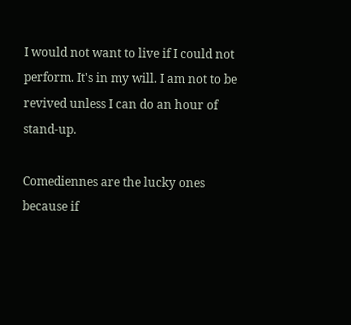I would not want to live if I could not perform. It's in my will. I am not to be revived unless I can do an hour of stand-up.

Comediennes are the lucky ones because if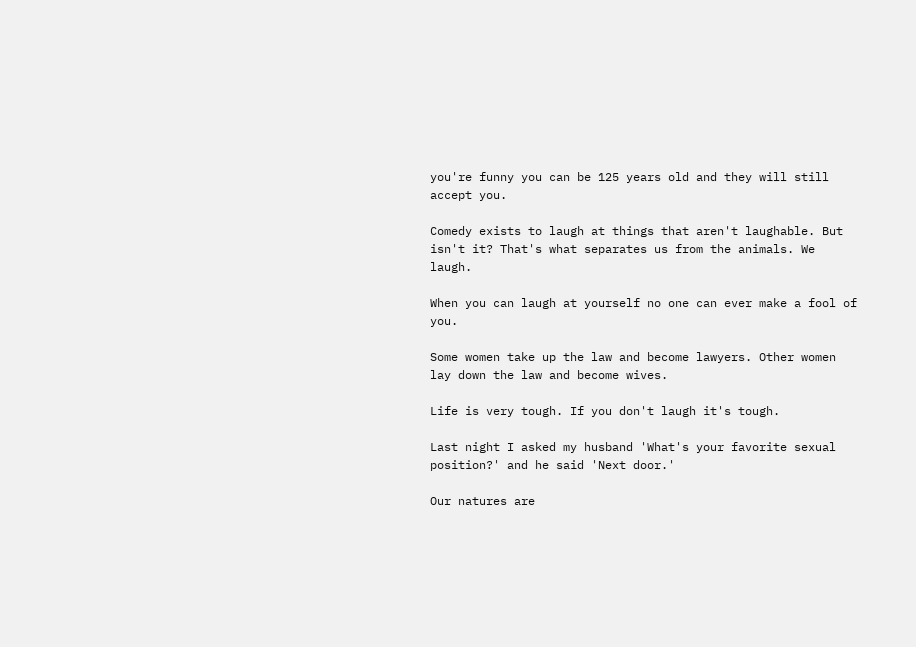you're funny you can be 125 years old and they will still accept you.

Comedy exists to laugh at things that aren't laughable. But isn't it? That's what separates us from the animals. We laugh.

When you can laugh at yourself no one can ever make a fool of you.

Some women take up the law and become lawyers. Other women lay down the law and become wives.

Life is very tough. If you don't laugh it's tough.

Last night I asked my husband 'What's your favorite sexual position?' and he said 'Next door.'

Our natures are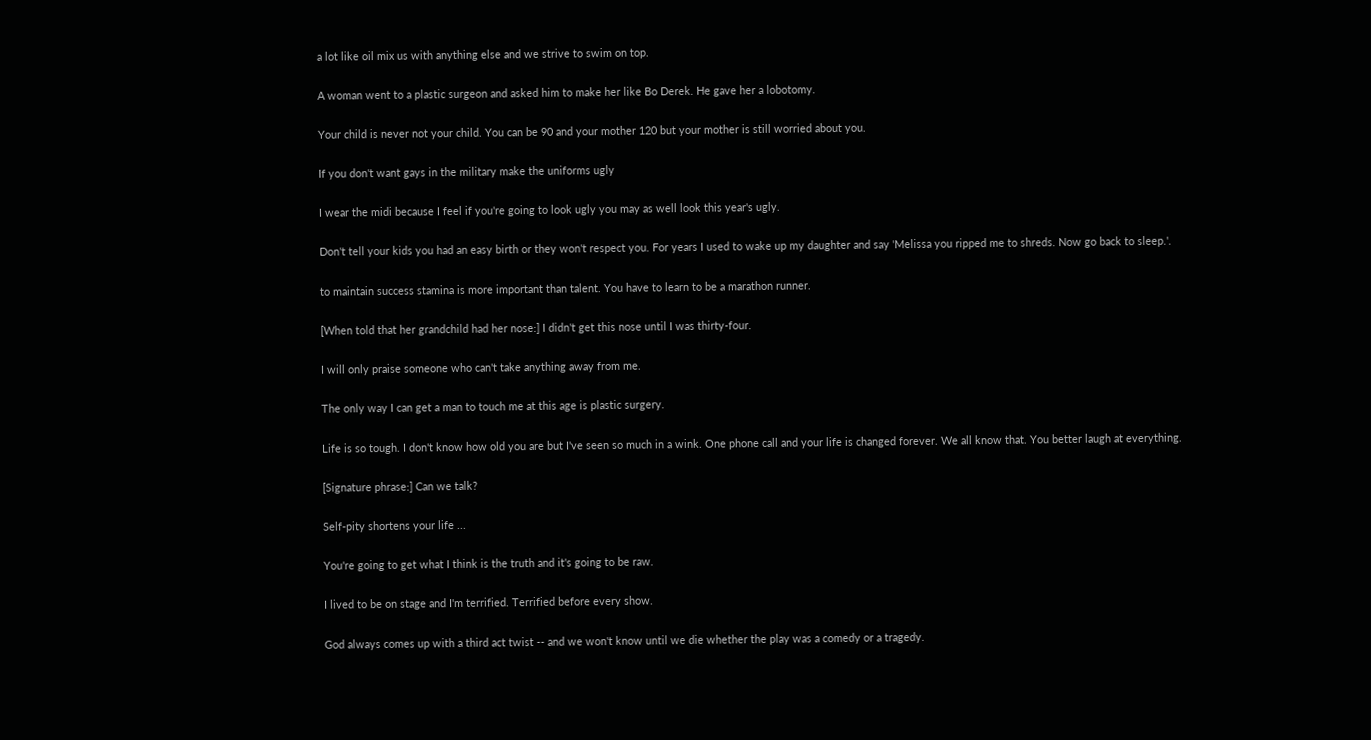a lot like oil mix us with anything else and we strive to swim on top.

A woman went to a plastic surgeon and asked him to make her like Bo Derek. He gave her a lobotomy.

Your child is never not your child. You can be 90 and your mother 120 but your mother is still worried about you.

If you don't want gays in the military make the uniforms ugly

I wear the midi because I feel if you're going to look ugly you may as well look this year's ugly.

Don't tell your kids you had an easy birth or they won't respect you. For years I used to wake up my daughter and say 'Melissa you ripped me to shreds. Now go back to sleep.'.

to maintain success stamina is more important than talent. You have to learn to be a marathon runner.

[When told that her grandchild had her nose:] I didn't get this nose until I was thirty-four.

I will only praise someone who can't take anything away from me.

The only way I can get a man to touch me at this age is plastic surgery.

Life is so tough. I don't know how old you are but I've seen so much in a wink. One phone call and your life is changed forever. We all know that. You better laugh at everything.

[Signature phrase:] Can we talk?

Self-pity shortens your life ...

You're going to get what I think is the truth and it's going to be raw.

I lived to be on stage and I'm terrified. Terrified before every show.

God always comes up with a third act twist -- and we won't know until we die whether the play was a comedy or a tragedy.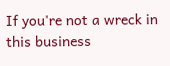If you're not a wreck in this business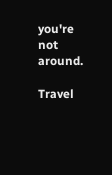you're not around.

Travel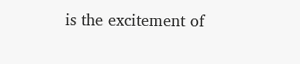is the excitement of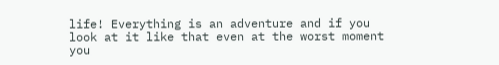life! Everything is an adventure and if you look at it like that even at the worst moment you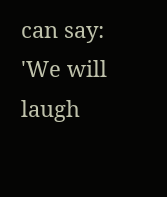can say: 'We will laugh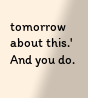tomorrow about this.' And you do.